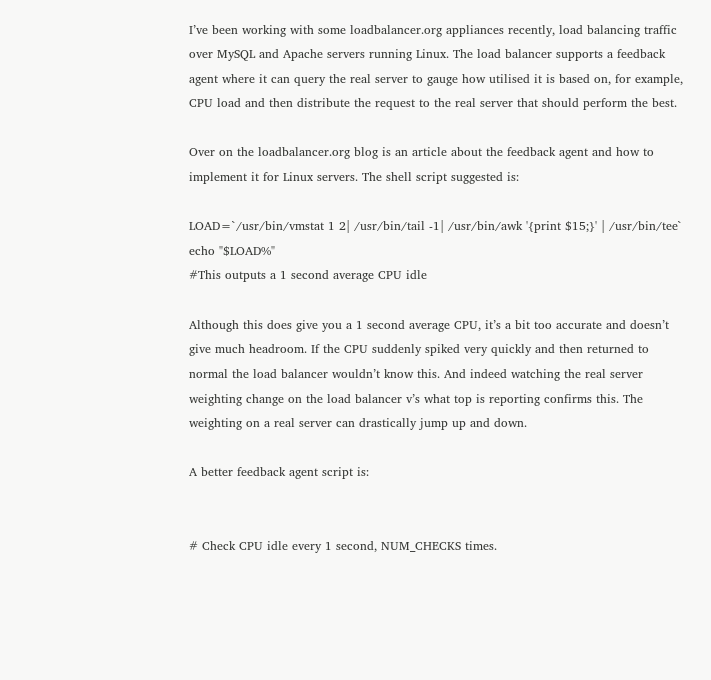I’ve been working with some loadbalancer.org appliances recently, load balancing traffic over MySQL and Apache servers running Linux. The load balancer supports a feedback agent where it can query the real server to gauge how utilised it is based on, for example, CPU load and then distribute the request to the real server that should perform the best.

Over on the loadbalancer.org blog is an article about the feedback agent and how to implement it for Linux servers. The shell script suggested is:

LOAD=`/usr/bin/vmstat 1 2| /usr/bin/tail -1| /usr/bin/awk '{print $15;}' | /usr/bin/tee`
echo "$LOAD%"
#This outputs a 1 second average CPU idle

Although this does give you a 1 second average CPU, it’s a bit too accurate and doesn’t give much headroom. If the CPU suddenly spiked very quickly and then returned to normal the load balancer wouldn’t know this. And indeed watching the real server weighting change on the load balancer v’s what top is reporting confirms this. The weighting on a real server can drastically jump up and down.

A better feedback agent script is:


# Check CPU idle every 1 second, NUM_CHECKS times.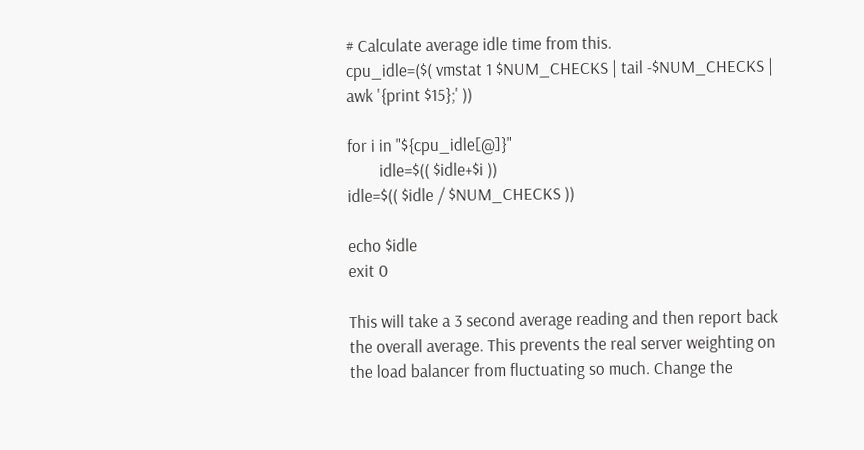# Calculate average idle time from this.
cpu_idle=($( vmstat 1 $NUM_CHECKS | tail -$NUM_CHECKS | awk '{print $15};' ))

for i in "${cpu_idle[@]}"
        idle=$(( $idle+$i ))
idle=$(( $idle / $NUM_CHECKS ))

echo $idle
exit 0

This will take a 3 second average reading and then report back the overall average. This prevents the real server weighting on the load balancer from fluctuating so much. Change the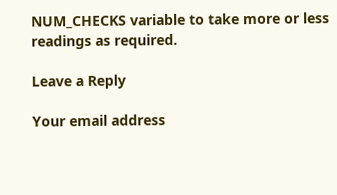NUM_CHECKS variable to take more or less readings as required.

Leave a Reply

Your email address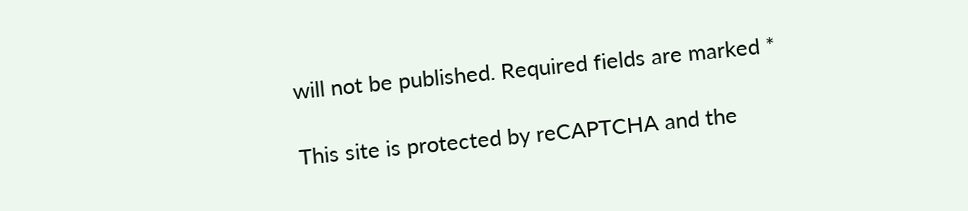will not be published. Required fields are marked *

This site is protected by reCAPTCHA and the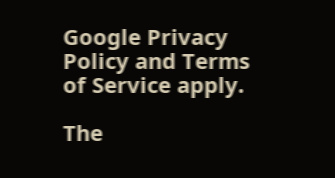Google Privacy Policy and Terms of Service apply.

The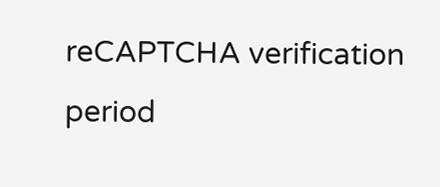reCAPTCHA verification period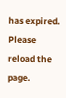has expired. Please reload the page.